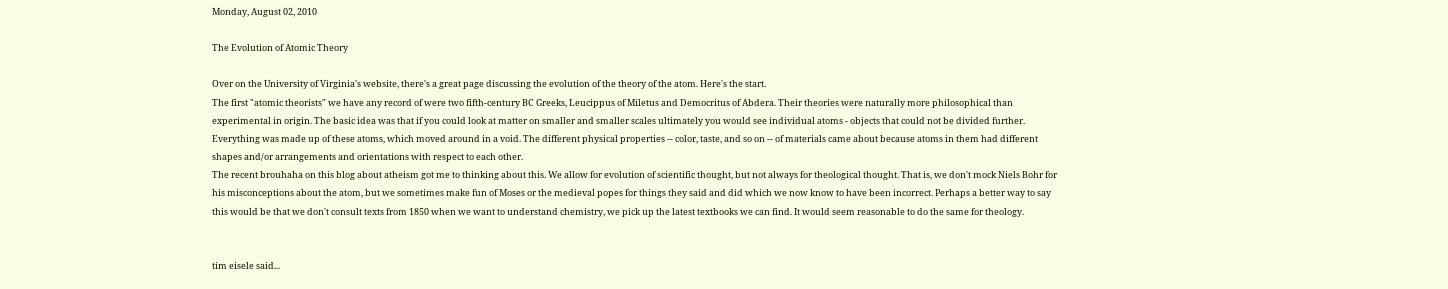Monday, August 02, 2010

The Evolution of Atomic Theory

Over on the University of Virginia's website, there's a great page discussing the evolution of the theory of the atom. Here's the start.
The first "atomic theorists" we have any record of were two fifth-century BC Greeks, Leucippus of Miletus and Democritus of Abdera. Their theories were naturally more philosophical than experimental in origin. The basic idea was that if you could look at matter on smaller and smaller scales ultimately you would see individual atoms - objects that could not be divided further. Everything was made up of these atoms, which moved around in a void. The different physical properties -- color, taste, and so on -- of materials came about because atoms in them had different shapes and/or arrangements and orientations with respect to each other.
The recent brouhaha on this blog about atheism got me to thinking about this. We allow for evolution of scientific thought, but not always for theological thought. That is, we don't mock Niels Bohr for his misconceptions about the atom, but we sometimes make fun of Moses or the medieval popes for things they said and did which we now know to have been incorrect. Perhaps a better way to say this would be that we don't consult texts from 1850 when we want to understand chemistry, we pick up the latest textbooks we can find. It would seem reasonable to do the same for theology.


tim eisele said...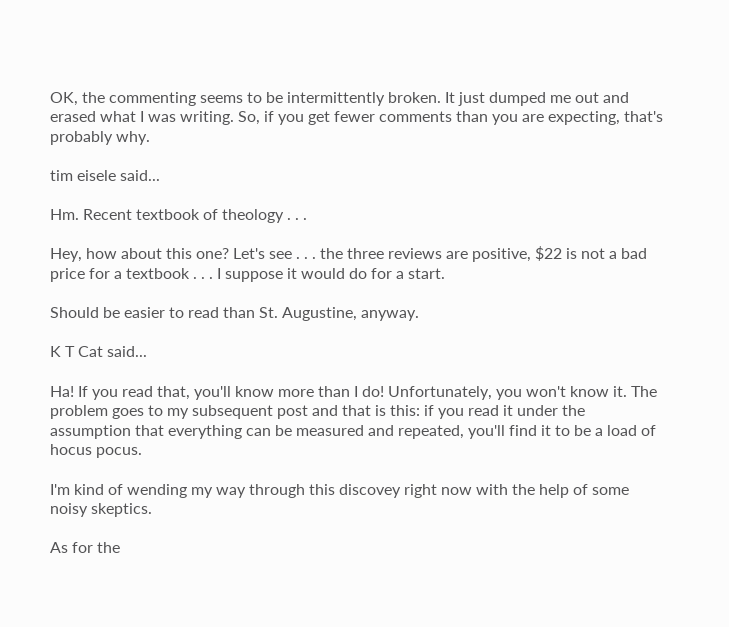OK, the commenting seems to be intermittently broken. It just dumped me out and erased what I was writing. So, if you get fewer comments than you are expecting, that's probably why.

tim eisele said...

Hm. Recent textbook of theology . . .

Hey, how about this one? Let's see . . . the three reviews are positive, $22 is not a bad price for a textbook . . . I suppose it would do for a start.

Should be easier to read than St. Augustine, anyway.

K T Cat said...

Ha! If you read that, you'll know more than I do! Unfortunately, you won't know it. The problem goes to my subsequent post and that is this: if you read it under the assumption that everything can be measured and repeated, you'll find it to be a load of hocus pocus.

I'm kind of wending my way through this discovey right now with the help of some noisy skeptics.

As for the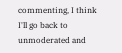commenting, I think I'll go back to unmoderated and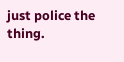just police the thing.